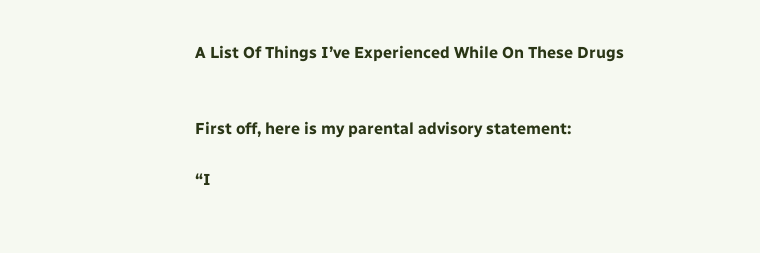A List Of Things I’ve Experienced While On These Drugs


First off, here is my parental advisory statement:

“I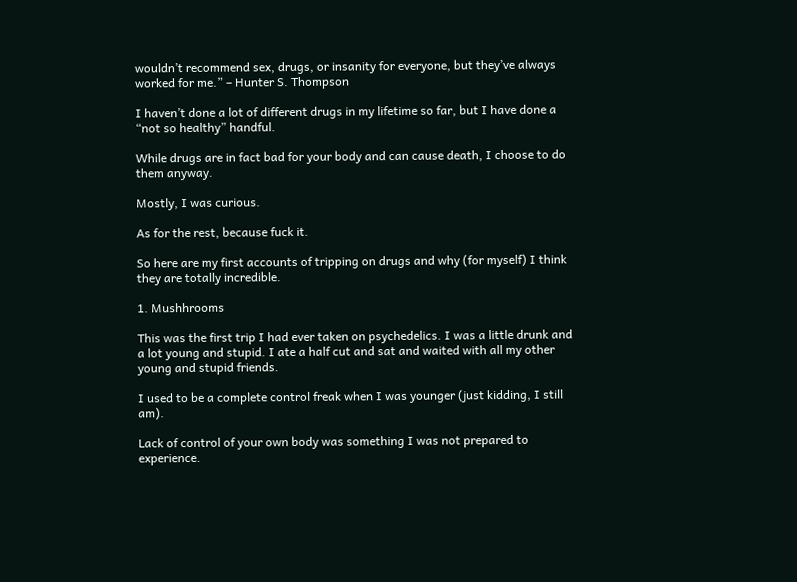wouldn’t recommend sex, drugs, or insanity for everyone, but they’ve always worked for me.” – Hunter S. Thompson

I haven’t done a lot of different drugs in my lifetime so far, but I have done a “not so healthy” handful.

While drugs are in fact bad for your body and can cause death, I choose to do them anyway.

Mostly, I was curious.

As for the rest, because fuck it.

So here are my first accounts of tripping on drugs and why (for myself) I think they are totally incredible.

1. Mushhrooms

This was the first trip I had ever taken on psychedelics. I was a little drunk and a lot young and stupid. I ate a half cut and sat and waited with all my other young and stupid friends.

I used to be a complete control freak when I was younger (just kidding, I still am).

Lack of control of your own body was something I was not prepared to experience.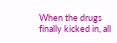When the drugs finally kicked in, all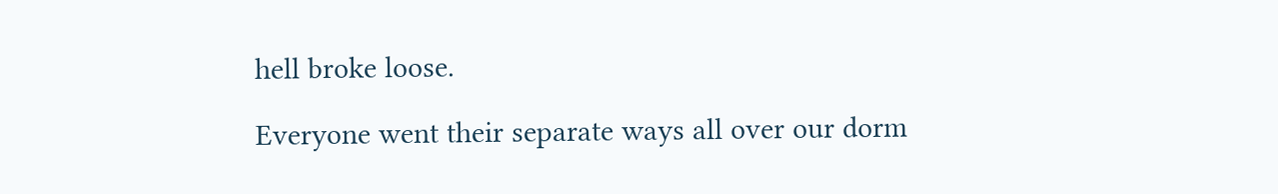hell broke loose.

Everyone went their separate ways all over our dorm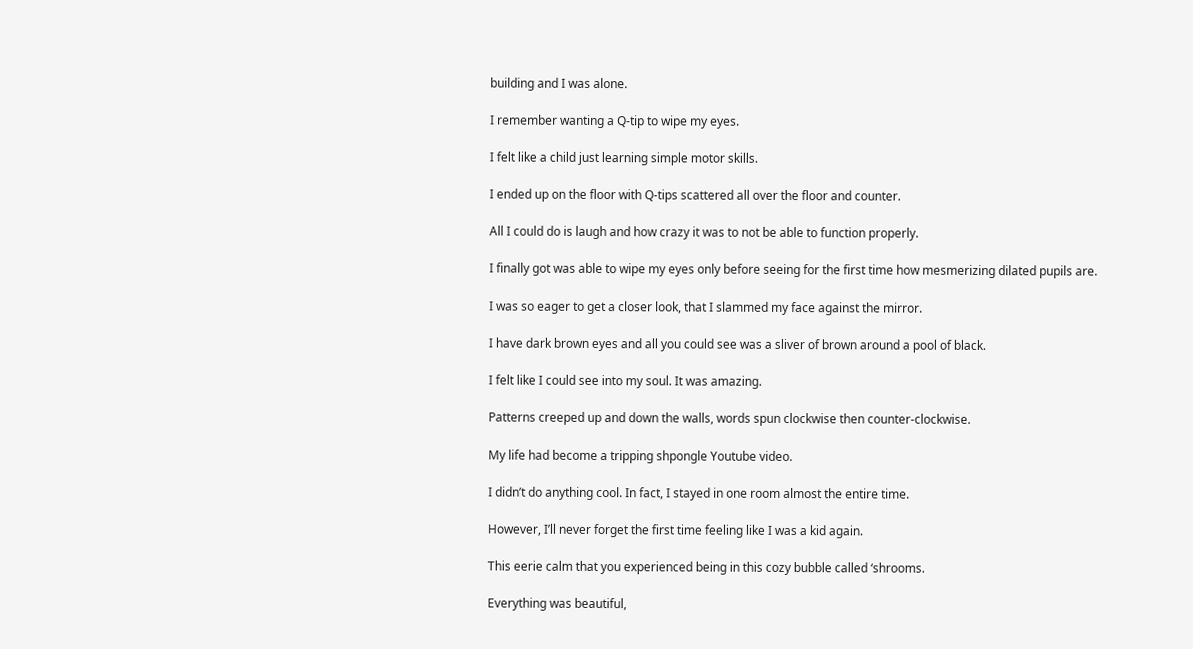building and I was alone.

I remember wanting a Q-tip to wipe my eyes.

I felt like a child just learning simple motor skills.

I ended up on the floor with Q-tips scattered all over the floor and counter.

All I could do is laugh and how crazy it was to not be able to function properly.

I finally got was able to wipe my eyes only before seeing for the first time how mesmerizing dilated pupils are.

I was so eager to get a closer look, that I slammed my face against the mirror.

I have dark brown eyes and all you could see was a sliver of brown around a pool of black.

I felt like I could see into my soul. It was amazing.

Patterns creeped up and down the walls, words spun clockwise then counter-clockwise.

My life had become a tripping shpongle Youtube video.

I didn’t do anything cool. In fact, I stayed in one room almost the entire time.

However, I’ll never forget the first time feeling like I was a kid again.

This eerie calm that you experienced being in this cozy bubble called ‘shrooms.

Everything was beautiful,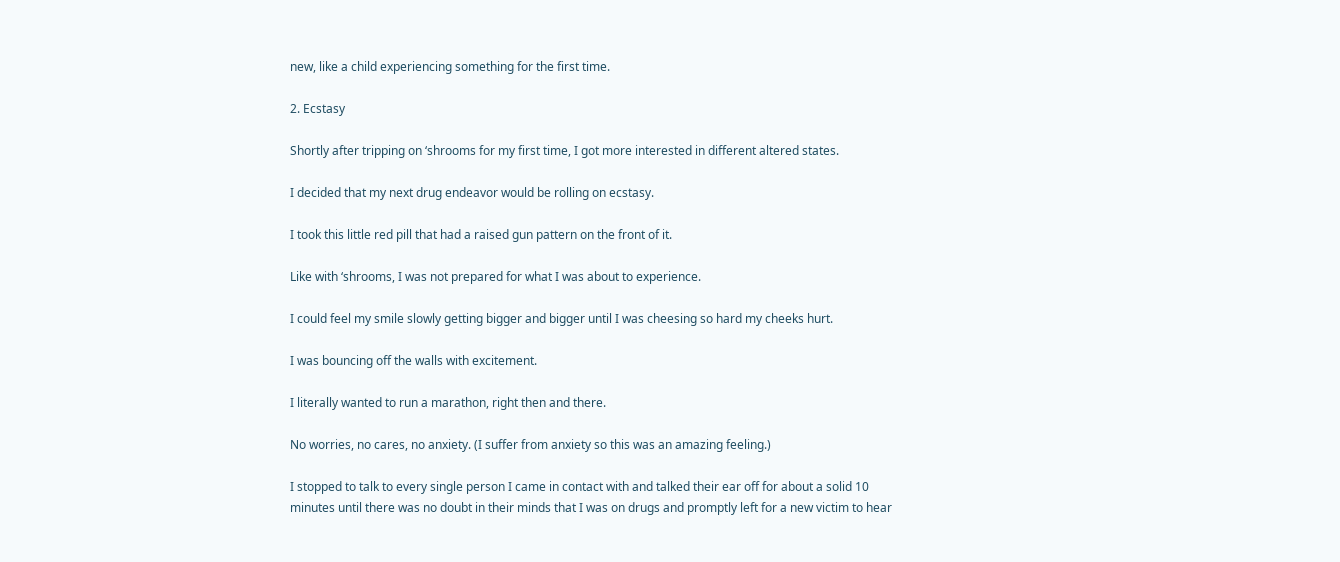new, like a child experiencing something for the first time.

2. Ecstasy

Shortly after tripping on ‘shrooms for my first time, I got more interested in different altered states.

I decided that my next drug endeavor would be rolling on ecstasy.

I took this little red pill that had a raised gun pattern on the front of it.

Like with ‘shrooms, I was not prepared for what I was about to experience.

I could feel my smile slowly getting bigger and bigger until I was cheesing so hard my cheeks hurt.

I was bouncing off the walls with excitement.

I literally wanted to run a marathon, right then and there.

No worries, no cares, no anxiety. (I suffer from anxiety so this was an amazing feeling.)

I stopped to talk to every single person I came in contact with and talked their ear off for about a solid 10 minutes until there was no doubt in their minds that I was on drugs and promptly left for a new victim to hear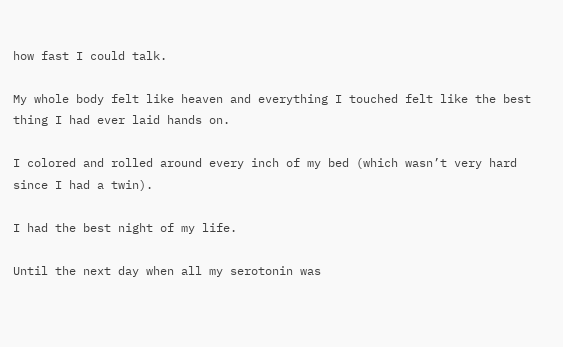how fast I could talk.

My whole body felt like heaven and everything I touched felt like the best thing I had ever laid hands on.

I colored and rolled around every inch of my bed (which wasn’t very hard since I had a twin).

I had the best night of my life.

Until the next day when all my serotonin was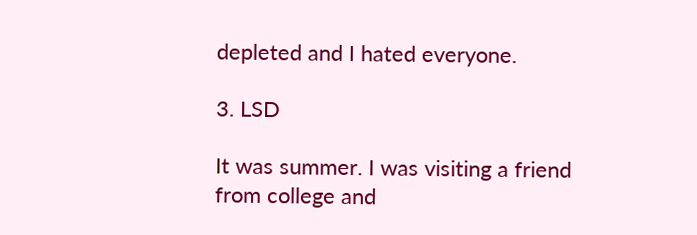depleted and I hated everyone.

3. LSD

It was summer. I was visiting a friend from college and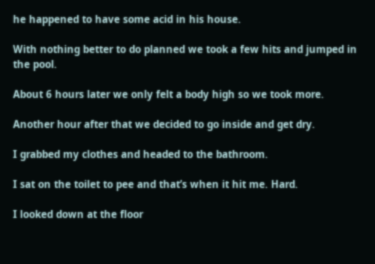he happened to have some acid in his house.

With nothing better to do planned we took a few hits and jumped in the pool.

About 6 hours later we only felt a body high so we took more.

Another hour after that we decided to go inside and get dry.

I grabbed my clothes and headed to the bathroom.

I sat on the toilet to pee and that’s when it hit me. Hard.

I looked down at the floor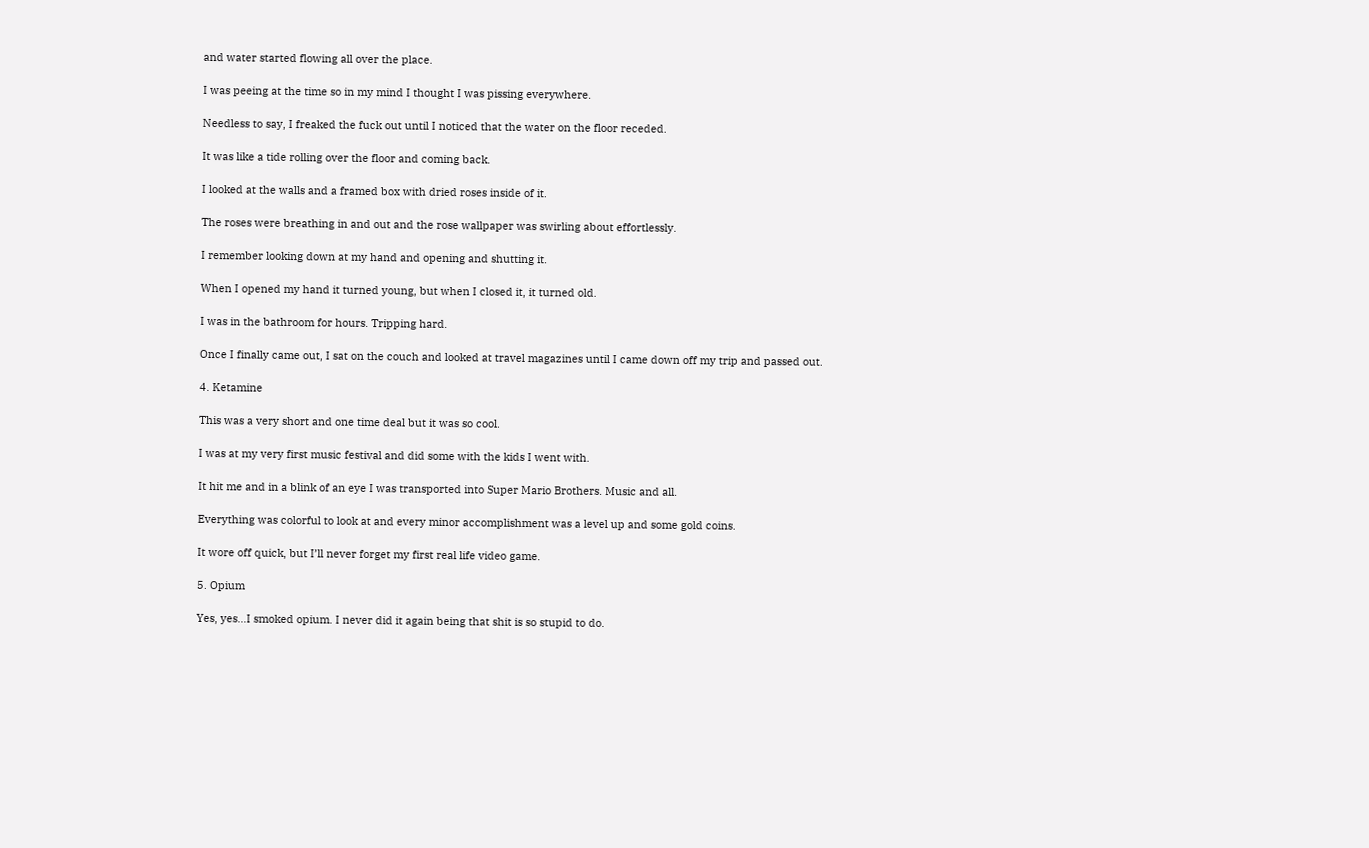and water started flowing all over the place.

I was peeing at the time so in my mind I thought I was pissing everywhere.

Needless to say, I freaked the fuck out until I noticed that the water on the floor receded.

It was like a tide rolling over the floor and coming back.

I looked at the walls and a framed box with dried roses inside of it.

The roses were breathing in and out and the rose wallpaper was swirling about effortlessly.

I remember looking down at my hand and opening and shutting it.

When I opened my hand it turned young, but when I closed it, it turned old.

I was in the bathroom for hours. Tripping hard.

Once I finally came out, I sat on the couch and looked at travel magazines until I came down off my trip and passed out.

4. Ketamine

This was a very short and one time deal but it was so cool.

I was at my very first music festival and did some with the kids I went with.

It hit me and in a blink of an eye I was transported into Super Mario Brothers. Music and all.

Everything was colorful to look at and every minor accomplishment was a level up and some gold coins.

It wore off quick, but I’ll never forget my first real life video game.

5. Opium

Yes, yes…I smoked opium. I never did it again being that shit is so stupid to do.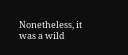Nonetheless, it was a wild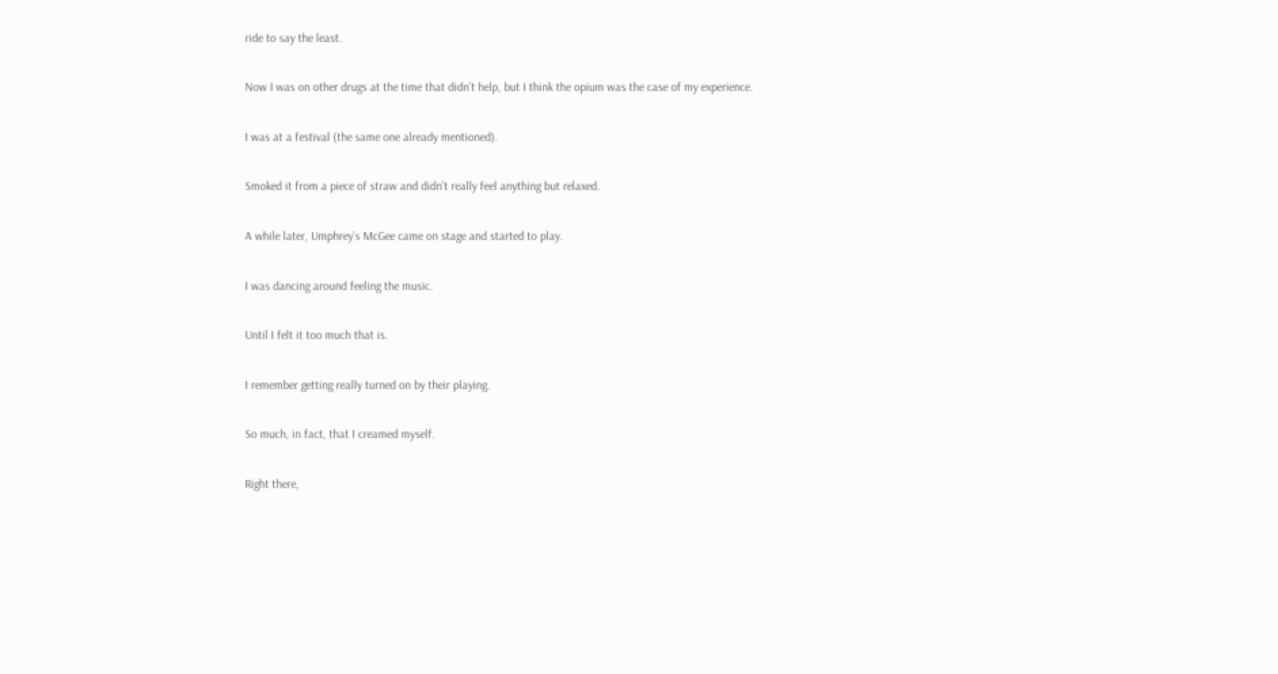ride to say the least.

Now I was on other drugs at the time that didn’t help, but I think the opium was the case of my experience.

I was at a festival (the same one already mentioned).

Smoked it from a piece of straw and didn’t really feel anything but relaxed.

A while later, Umphrey’s McGee came on stage and started to play.

I was dancing around feeling the music.

Until I felt it too much that is.

I remember getting really turned on by their playing.

So much, in fact, that I creamed myself.

Right there,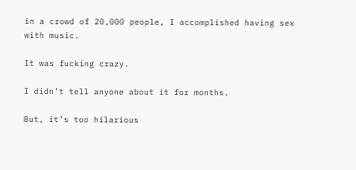in a crowd of 20,000 people, I accomplished having sex with music.

It was fucking crazy.

I didn’t tell anyone about it for months.

But, it’s too hilarious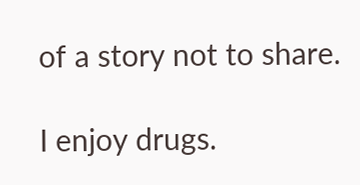of a story not to share.

I enjoy drugs.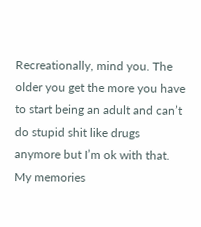Recreationally, mind you. The older you get the more you have to start being an adult and can’t do stupid shit like drugs anymore but I’m ok with that. My memories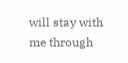will stay with me through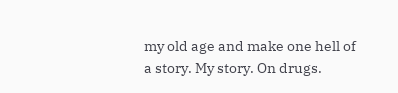my old age and make one hell of a story. My story. On drugs.